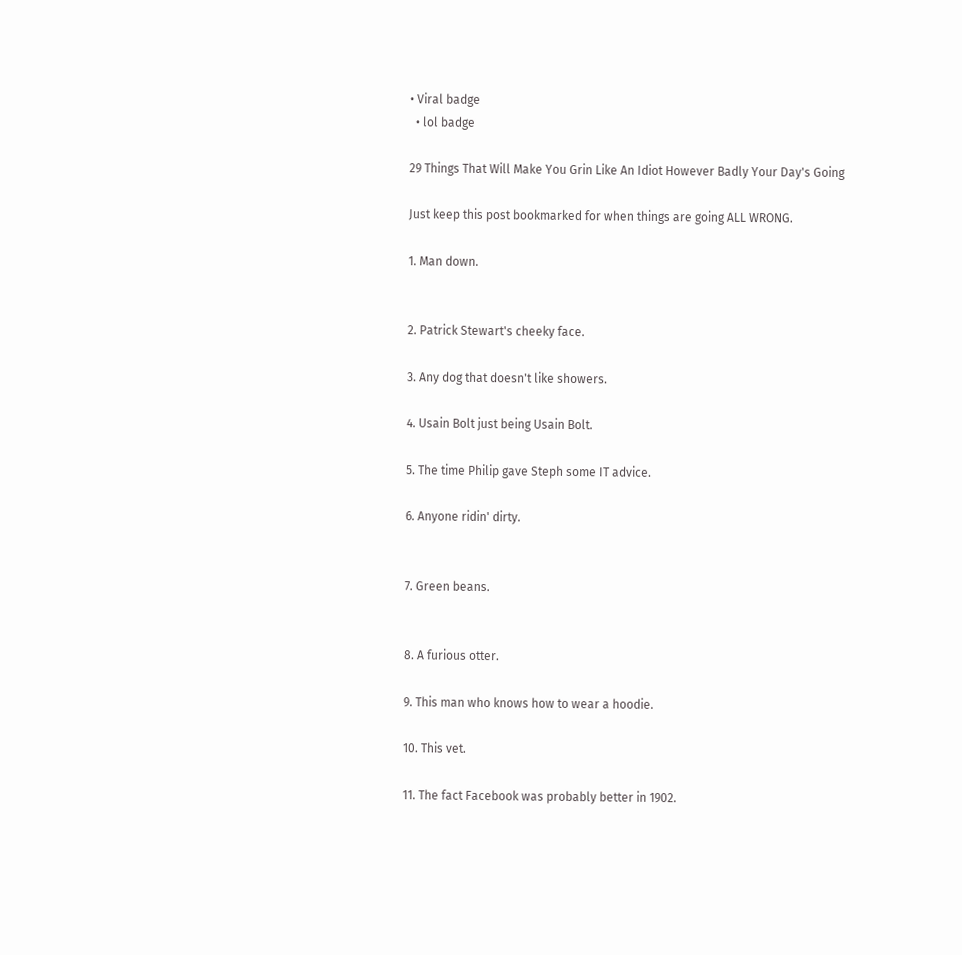• Viral badge
  • lol badge

29 Things That Will Make You Grin Like An Idiot However Badly Your Day's Going

Just keep this post bookmarked for when things are going ALL WRONG.

1. Man down.


2. Patrick Stewart's cheeky face.

3. Any dog that doesn't like showers.

4. Usain Bolt just being Usain Bolt.

5. The time Philip gave Steph some IT advice.

6. Anyone ridin' dirty.


7. Green beans.


8. A furious otter.

9. This man who knows how to wear a hoodie.

10. This vet.

11. The fact Facebook was probably better in 1902.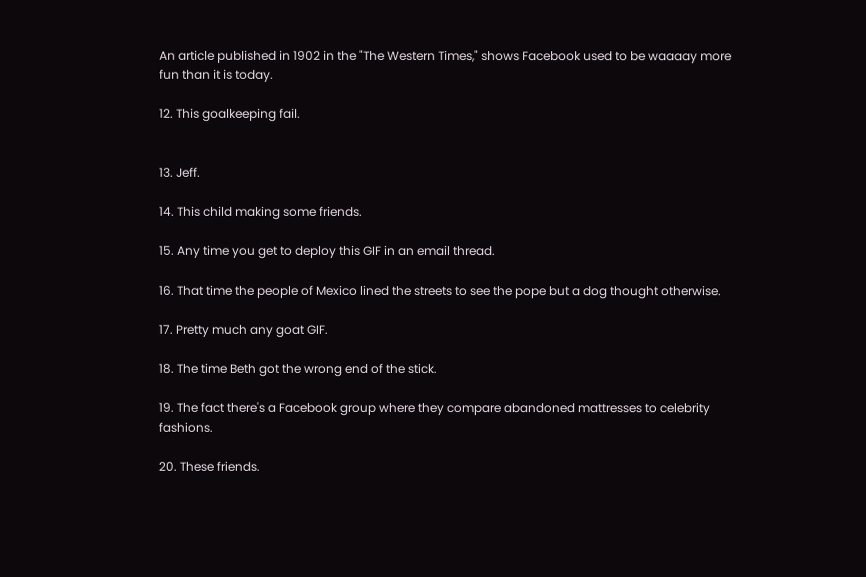An article published in 1902 in the "The Western Times," shows Facebook used to be waaaay more fun than it is today.

12. This goalkeeping fail.


13. Jeff.

14. This child making some friends.

15. Any time you get to deploy this GIF in an email thread.

16. That time the people of Mexico lined the streets to see the pope but a dog thought otherwise.

17. Pretty much any goat GIF.

18. The time Beth got the wrong end of the stick.

19. The fact there's a Facebook group where they compare abandoned mattresses to celebrity fashions.

20. These friends.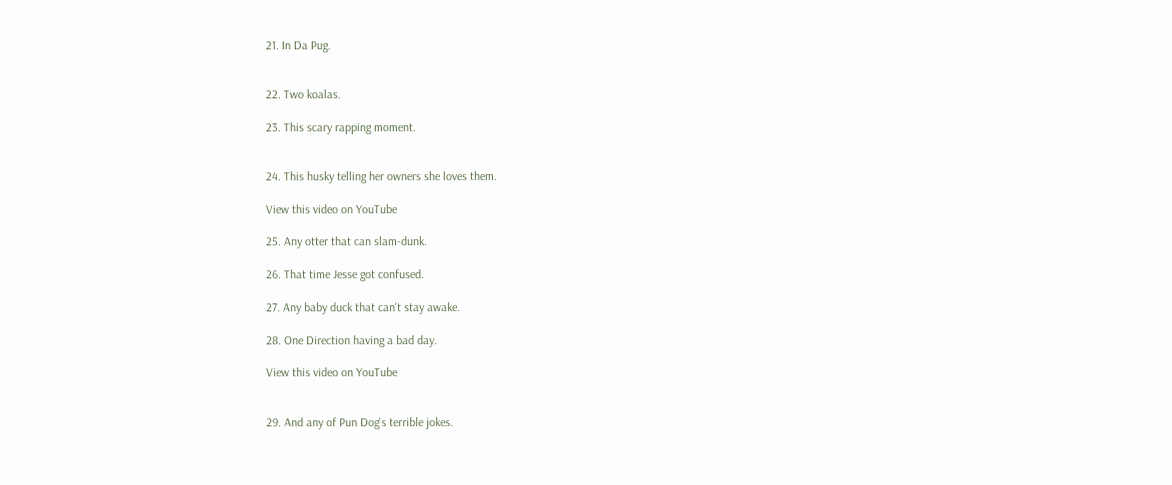21. In Da Pug.


22. Two koalas.

23. This scary rapping moment.


24. This husky telling her owners she loves them.

View this video on YouTube

25. Any otter that can slam-dunk.

26. That time Jesse got confused.

27. Any baby duck that can't stay awake.

28. One Direction having a bad day.

View this video on YouTube


29. And any of Pun Dog's terrible jokes.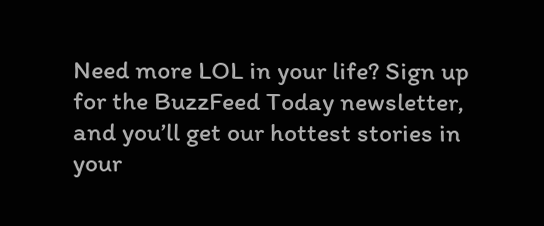Need more LOL in your life? Sign up for the BuzzFeed Today newsletter, and you’ll get our hottest stories in your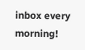inbox every morning!